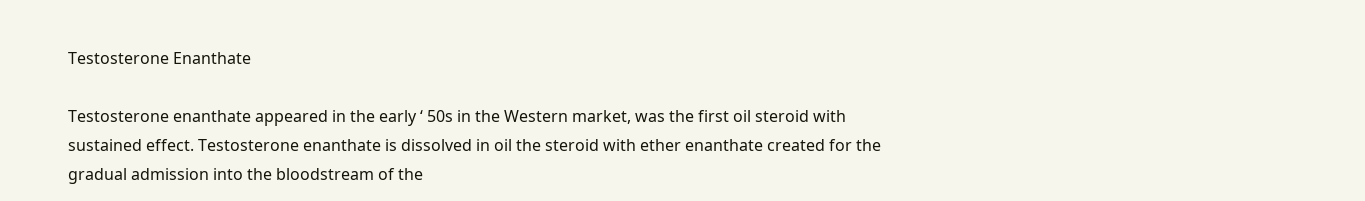Testosterone Enanthate

Testosterone enanthate appeared in the early ‘ 50s in the Western market, was the first oil steroid with sustained effect. Testosterone enanthate is dissolved in oil the steroid with ether enanthate created for the gradual admission into the bloodstream of the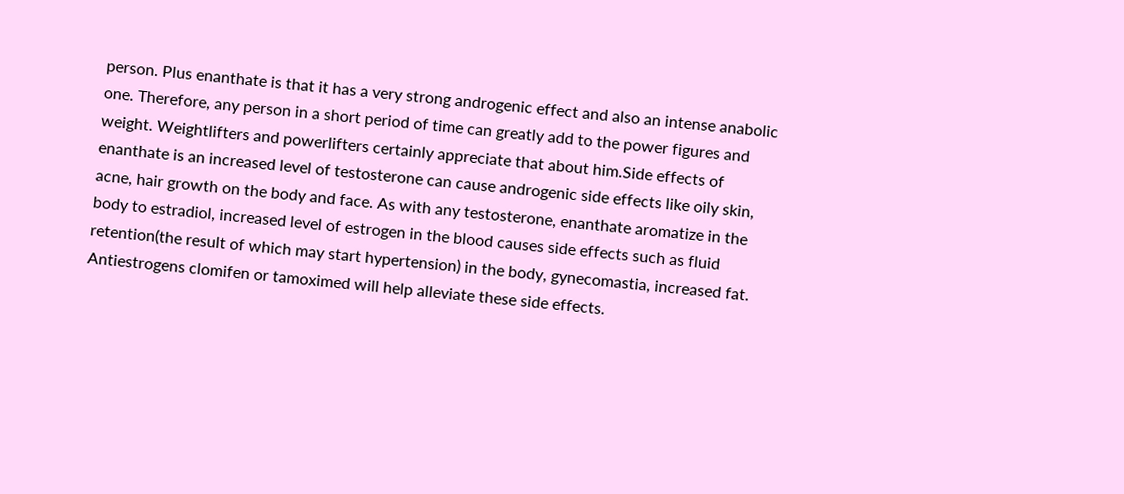person. Plus enanthate is that it has a very strong androgenic effect and also an intense anabolic one. Therefore, any person in a short period of time can greatly add to the power figures and weight. Weightlifters and powerlifters certainly appreciate that about him.Side effects of enanthate is an increased level of testosterone can cause androgenic side effects like oily skin, acne, hair growth on the body and face. As with any testosterone, enanthate aromatize in the body to estradiol, increased level of estrogen in the blood causes side effects such as fluid retention(the result of which may start hypertension) in the body, gynecomastia, increased fat. Antiestrogens clomifen or tamoximed will help alleviate these side effects.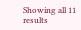Showing all 11 results